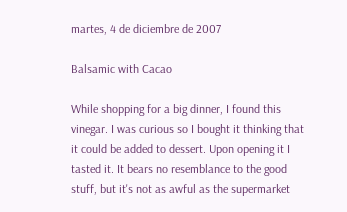martes, 4 de diciembre de 2007

Balsamic with Cacao

While shopping for a big dinner, I found this vinegar. I was curious so I bought it thinking that it could be added to dessert. Upon opening it I tasted it. It bears no resemblance to the good stuff, but it's not as awful as the supermarket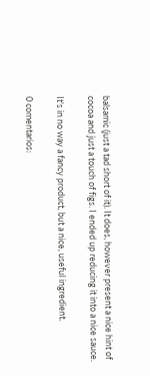balsamic (just a tad short of it). It does, however present a nice hint of cocoa and just a touch of figs. I ended up reducing it into a nice sauce.

It's in no way a fancy product, but a nice, useful ingredient.

0 comentarios: